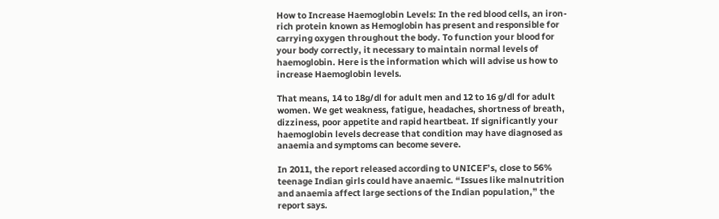How to Increase Haemoglobin Levels: In the red blood cells, an iron-rich protein known as Hemoglobin has present and responsible for carrying oxygen throughout the body. To function your blood for your body correctly, it necessary to maintain normal levels of haemoglobin. Here is the information which will advise us how to increase Haemoglobin levels.

That means, 14 to 18g/dl for adult men and 12 to 16 g/dl for adult women. We get weakness, fatigue, headaches, shortness of breath, dizziness, poor appetite and rapid heartbeat. If significantly your haemoglobin levels decrease that condition may have diagnosed as anaemia and symptoms can become severe.

In 2011, the report released according to UNICEF’s, close to 56% teenage Indian girls could have anaemic. “Issues like malnutrition and anaemia affect large sections of the Indian population,” the report says.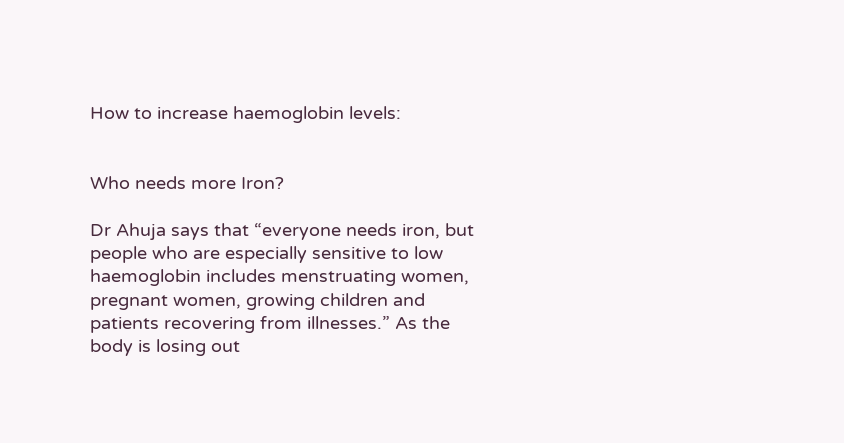How to increase haemoglobin levels:


Who needs more Iron?

Dr Ahuja says that “everyone needs iron, but people who are especially sensitive to low haemoglobin includes menstruating women, pregnant women, growing children and patients recovering from illnesses.” As the body is losing out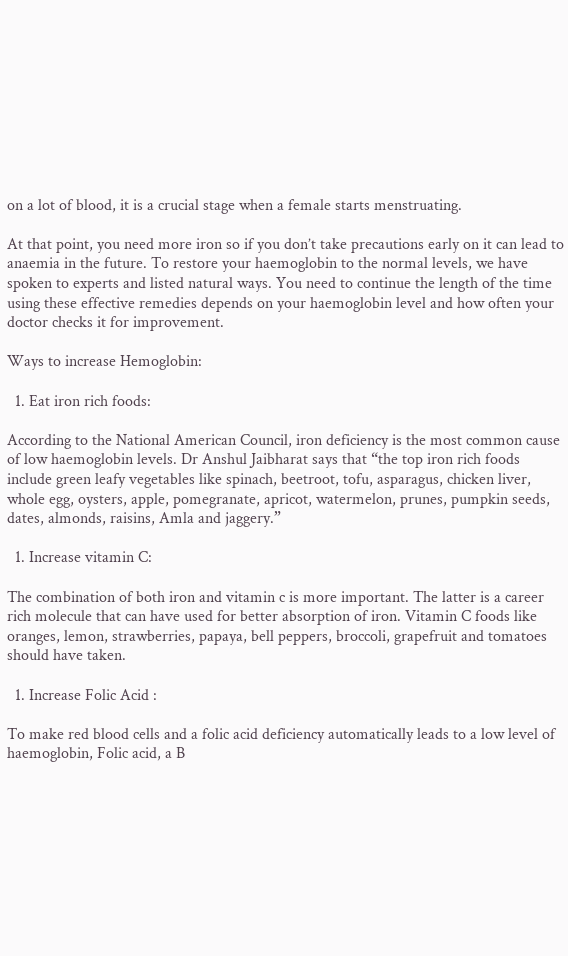on a lot of blood, it is a crucial stage when a female starts menstruating.

At that point, you need more iron so if you don’t take precautions early on it can lead to anaemia in the future. To restore your haemoglobin to the normal levels, we have spoken to experts and listed natural ways. You need to continue the length of the time using these effective remedies depends on your haemoglobin level and how often your doctor checks it for improvement.

Ways to increase Hemoglobin:

  1. Eat iron rich foods:

According to the National American Council, iron deficiency is the most common cause of low haemoglobin levels. Dr Anshul Jaibharat says that “the top iron rich foods include green leafy vegetables like spinach, beetroot, tofu, asparagus, chicken liver, whole egg, oysters, apple, pomegranate, apricot, watermelon, prunes, pumpkin seeds, dates, almonds, raisins, Amla and jaggery.”

  1. Increase vitamin C:

The combination of both iron and vitamin c is more important. The latter is a career rich molecule that can have used for better absorption of iron. Vitamin C foods like oranges, lemon, strawberries, papaya, bell peppers, broccoli, grapefruit and tomatoes should have taken.

  1. Increase Folic Acid :

To make red blood cells and a folic acid deficiency automatically leads to a low level of haemoglobin, Folic acid, a B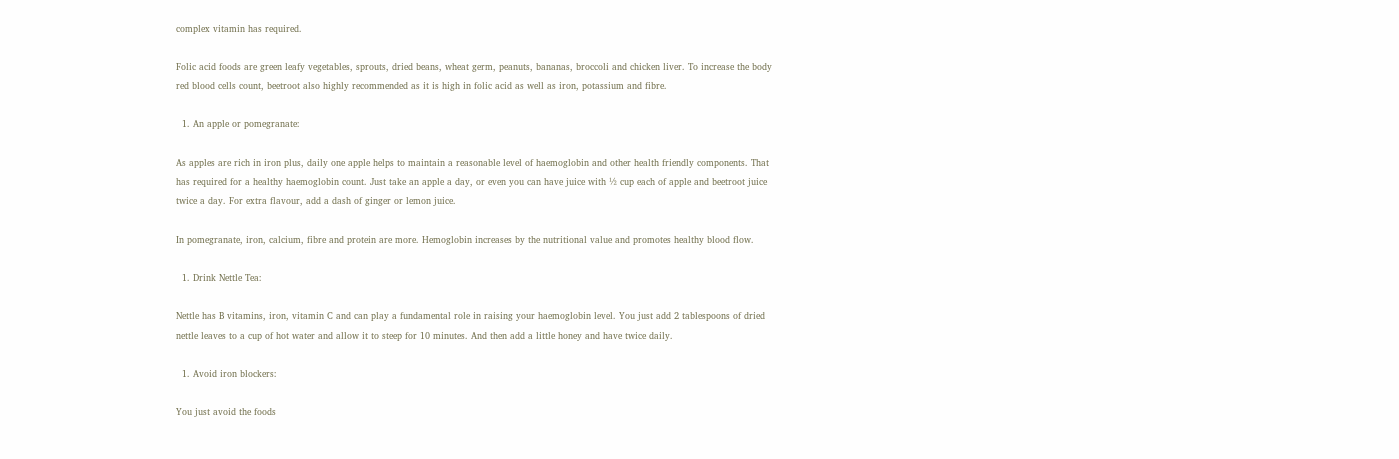complex vitamin has required.

Folic acid foods are green leafy vegetables, sprouts, dried beans, wheat germ, peanuts, bananas, broccoli and chicken liver. To increase the body red blood cells count, beetroot also highly recommended as it is high in folic acid as well as iron, potassium and fibre.

  1. An apple or pomegranate:

As apples are rich in iron plus, daily one apple helps to maintain a reasonable level of haemoglobin and other health friendly components. That has required for a healthy haemoglobin count. Just take an apple a day, or even you can have juice with ½ cup each of apple and beetroot juice twice a day. For extra flavour, add a dash of ginger or lemon juice.

In pomegranate, iron, calcium, fibre and protein are more. Hemoglobin increases by the nutritional value and promotes healthy blood flow.

  1. Drink Nettle Tea:

Nettle has B vitamins, iron, vitamin C and can play a fundamental role in raising your haemoglobin level. You just add 2 tablespoons of dried nettle leaves to a cup of hot water and allow it to steep for 10 minutes. And then add a little honey and have twice daily.

  1. Avoid iron blockers:

You just avoid the foods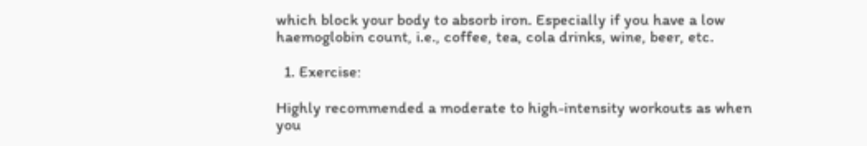which block your body to absorb iron. Especially if you have a low haemoglobin count, i.e., coffee, tea, cola drinks, wine, beer, etc.

  1. Exercise:

Highly recommended a moderate to high-intensity workouts as when you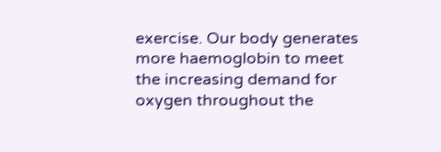exercise. Our body generates more haemoglobin to meet the increasing demand for oxygen throughout the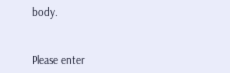body.


Please enter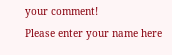your comment!
Please enter your name here